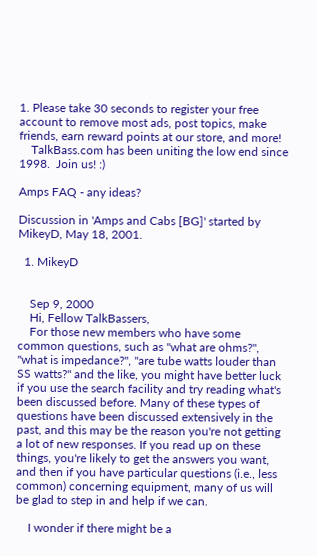1. Please take 30 seconds to register your free account to remove most ads, post topics, make friends, earn reward points at our store, and more!
    TalkBass.com has been uniting the low end since 1998.  Join us! :)

Amps FAQ - any ideas?

Discussion in 'Amps and Cabs [BG]' started by MikeyD, May 18, 2001.

  1. MikeyD


    Sep 9, 2000
    Hi, Fellow TalkBassers,
    For those new members who have some common questions, such as "what are ohms?", "what is impedance?", "are tube watts louder than SS watts?" and the like, you might have better luck if you use the search facility and try reading what's been discussed before. Many of these types of questions have been discussed extensively in the past, and this may be the reason you're not getting a lot of new responses. If you read up on these things, you're likely to get the answers you want, and then if you have particular questions (i.e., less common) concerning equipment, many of us will be glad to step in and help if we can.

    I wonder if there might be a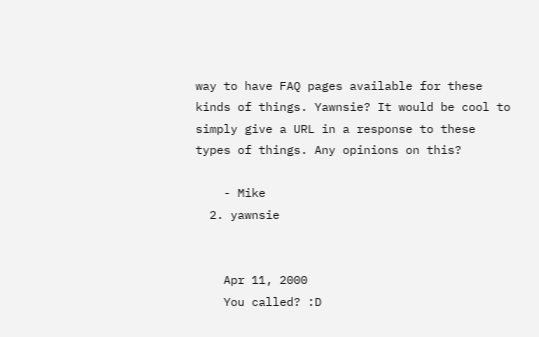way to have FAQ pages available for these kinds of things. Yawnsie? It would be cool to simply give a URL in a response to these types of things. Any opinions on this?

    - Mike
  2. yawnsie


    Apr 11, 2000
    You called? :D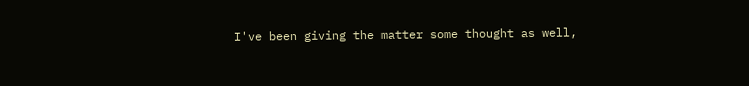I've been giving the matter some thought as well,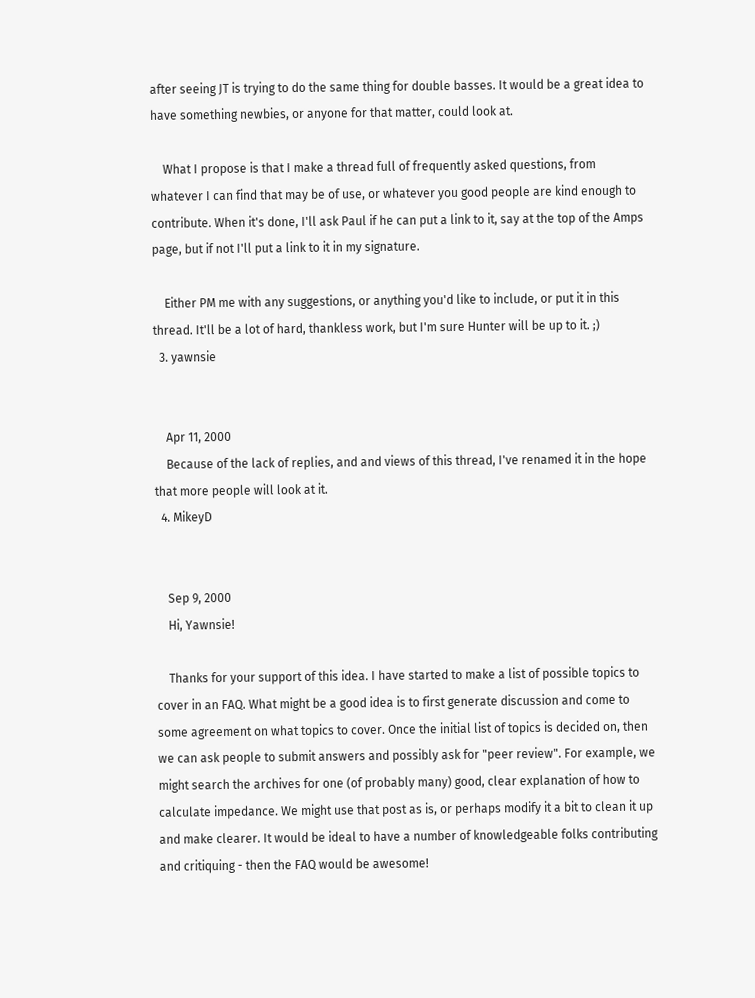after seeing JT is trying to do the same thing for double basses. It would be a great idea to have something newbies, or anyone for that matter, could look at.

    What I propose is that I make a thread full of frequently asked questions, from whatever I can find that may be of use, or whatever you good people are kind enough to contribute. When it's done, I'll ask Paul if he can put a link to it, say at the top of the Amps page, but if not I'll put a link to it in my signature.

    Either PM me with any suggestions, or anything you'd like to include, or put it in this thread. It'll be a lot of hard, thankless work, but I'm sure Hunter will be up to it. ;)
  3. yawnsie


    Apr 11, 2000
    Because of the lack of replies, and and views of this thread, I've renamed it in the hope that more people will look at it.
  4. MikeyD


    Sep 9, 2000
    Hi, Yawnsie!

    Thanks for your support of this idea. I have started to make a list of possible topics to cover in an FAQ. What might be a good idea is to first generate discussion and come to some agreement on what topics to cover. Once the initial list of topics is decided on, then we can ask people to submit answers and possibly ask for "peer review". For example, we might search the archives for one (of probably many) good, clear explanation of how to calculate impedance. We might use that post as is, or perhaps modify it a bit to clean it up and make clearer. It would be ideal to have a number of knowledgeable folks contributing and critiquing - then the FAQ would be awesome!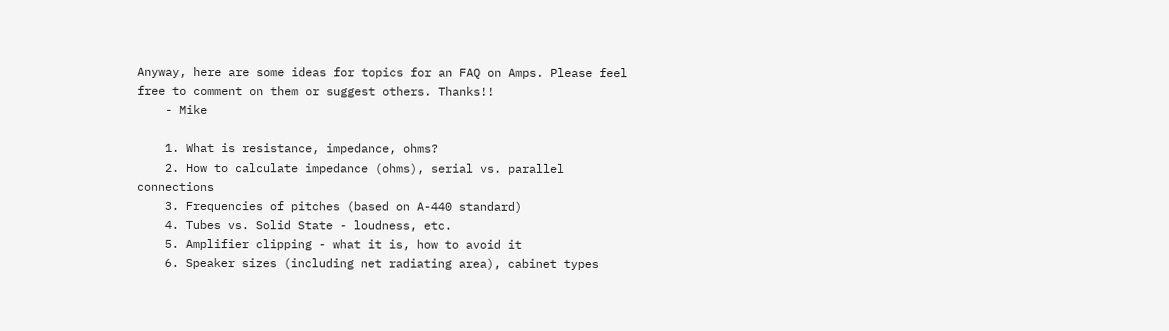Anyway, here are some ideas for topics for an FAQ on Amps. Please feel free to comment on them or suggest others. Thanks!!
    - Mike

    1. What is resistance, impedance, ohms?
    2. How to calculate impedance (ohms), serial vs. parallel connections
    3. Frequencies of pitches (based on A-440 standard)
    4. Tubes vs. Solid State - loudness, etc.
    5. Amplifier clipping - what it is, how to avoid it
    6. Speaker sizes (including net radiating area), cabinet types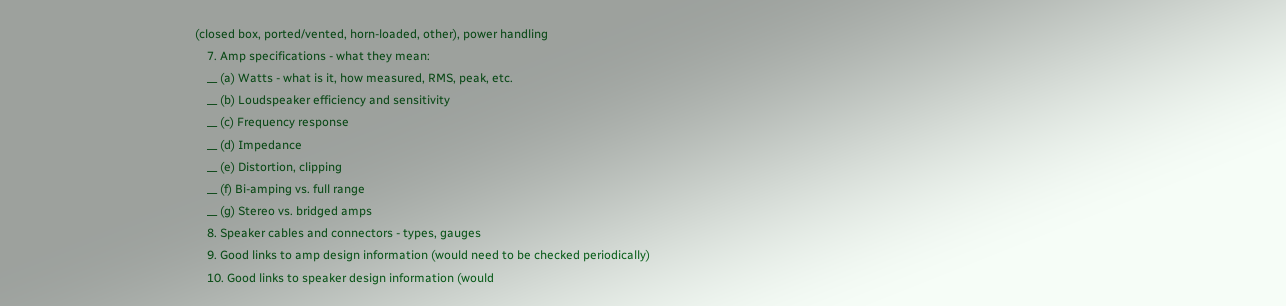(closed box, ported/vented, horn-loaded, other), power handling
    7. Amp specifications - what they mean:
    __ (a) Watts - what is it, how measured, RMS, peak, etc.
    __ (b) Loudspeaker efficiency and sensitivity
    __ (c) Frequency response
    __ (d) Impedance
    __ (e) Distortion, clipping
    __ (f) Bi-amping vs. full range
    __ (g) Stereo vs. bridged amps
    8. Speaker cables and connectors - types, gauges
    9. Good links to amp design information (would need to be checked periodically)
    10. Good links to speaker design information (would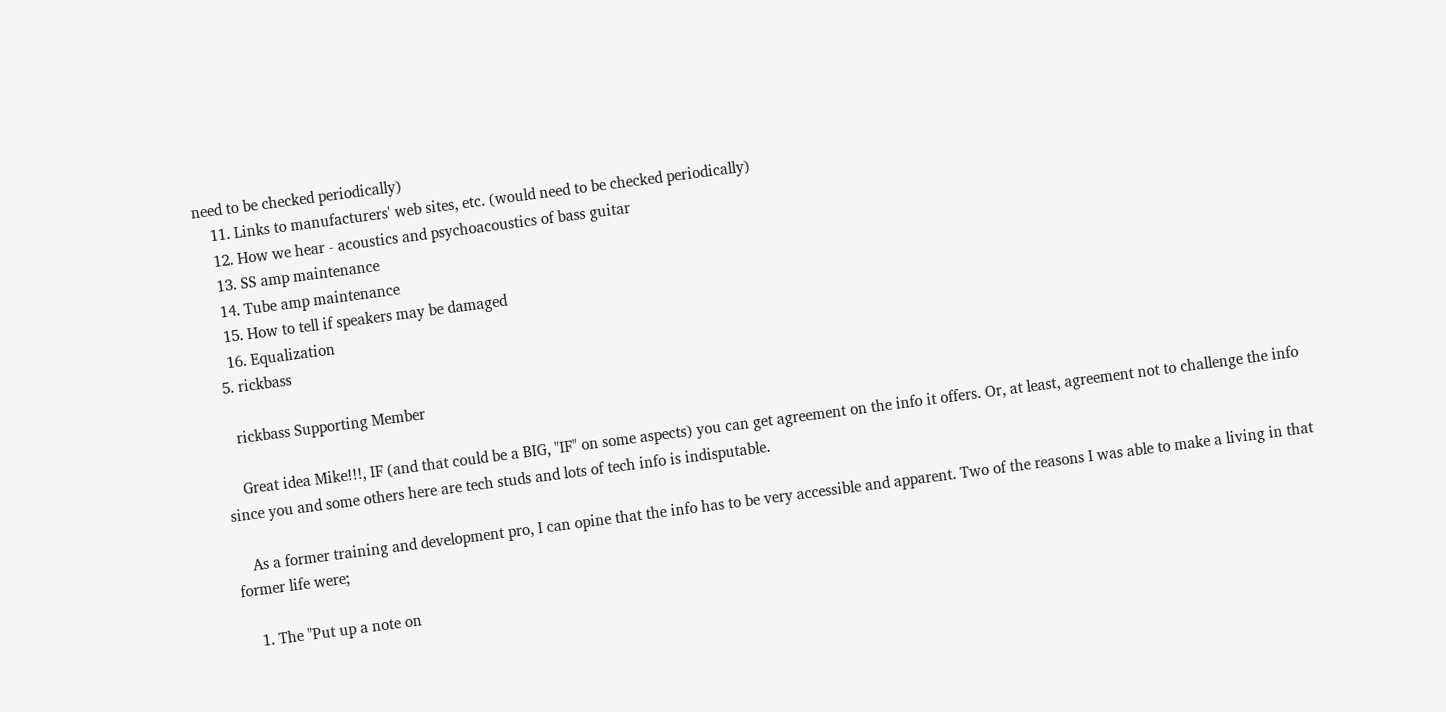need to be checked periodically)
    11. Links to manufacturers' web sites, etc. (would need to be checked periodically)
    12. How we hear - acoustics and psychoacoustics of bass guitar
    13. SS amp maintenance
    14. Tube amp maintenance
    15. How to tell if speakers may be damaged
    16. Equalization
  5. rickbass

    rickbass Supporting Member

    Great idea Mike!!!, IF (and that could be a BIG, "IF" on some aspects) you can get agreement on the info it offers. Or, at least, agreement not to challenge the info since you and some others here are tech studs and lots of tech info is indisputable.

    As a former training and development pro, I can opine that the info has to be very accessible and apparent. Two of the reasons I was able to make a living in that former life were;

    1. The "Put up a note on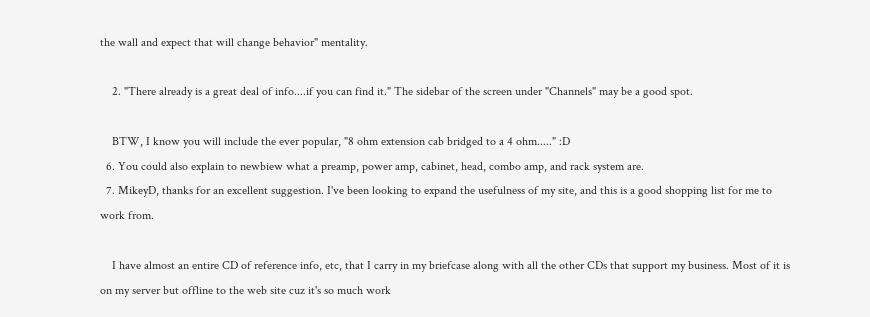the wall and expect that will change behavior" mentality.

    2. "There already is a great deal of info....if you can find it." The sidebar of the screen under "Channels" may be a good spot.

    BTW, I know you will include the ever popular, "8 ohm extension cab bridged to a 4 ohm....." :D
  6. You could also explain to newbiew what a preamp, power amp, cabinet, head, combo amp, and rack system are.
  7. MikeyD, thanks for an excellent suggestion. I've been looking to expand the usefulness of my site, and this is a good shopping list for me to work from.

    I have almost an entire CD of reference info, etc, that I carry in my briefcase along with all the other CDs that support my business. Most of it is on my server but offline to the web site cuz it's so much work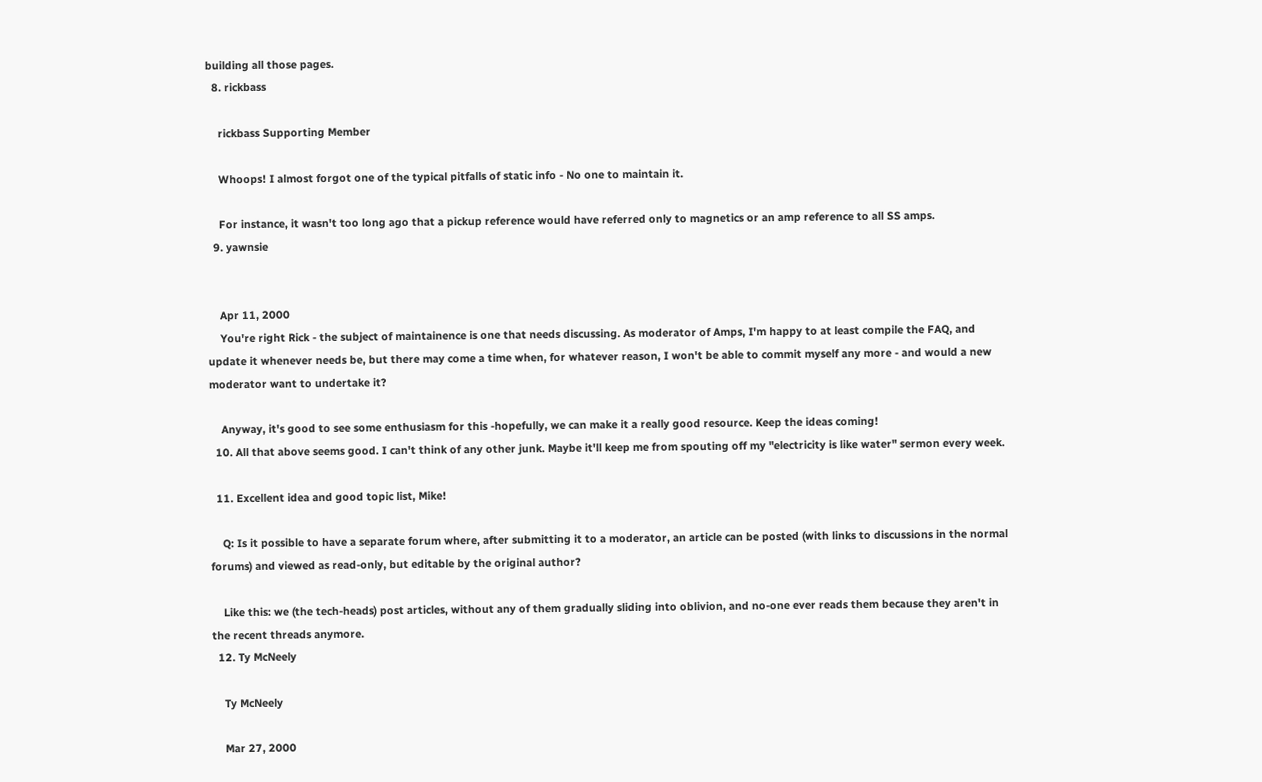building all those pages.
  8. rickbass

    rickbass Supporting Member

    Whoops! I almost forgot one of the typical pitfalls of static info - No one to maintain it.

    For instance, it wasn't too long ago that a pickup reference would have referred only to magnetics or an amp reference to all SS amps.
  9. yawnsie


    Apr 11, 2000
    You're right Rick - the subject of maintainence is one that needs discussing. As moderator of Amps, I'm happy to at least compile the FAQ, and update it whenever needs be, but there may come a time when, for whatever reason, I won't be able to commit myself any more - and would a new moderator want to undertake it?

    Anyway, it's good to see some enthusiasm for this -hopefully, we can make it a really good resource. Keep the ideas coming!
  10. All that above seems good. I can't think of any other junk. Maybe it'll keep me from spouting off my "electricity is like water" sermon every week.

  11. Excellent idea and good topic list, Mike!

    Q: Is it possible to have a separate forum where, after submitting it to a moderator, an article can be posted (with links to discussions in the normal forums) and viewed as read-only, but editable by the original author?

    Like this: we (the tech-heads) post articles, without any of them gradually sliding into oblivion, and no-one ever reads them because they aren't in the recent threads anymore.
  12. Ty McNeely

    Ty McNeely

    Mar 27, 2000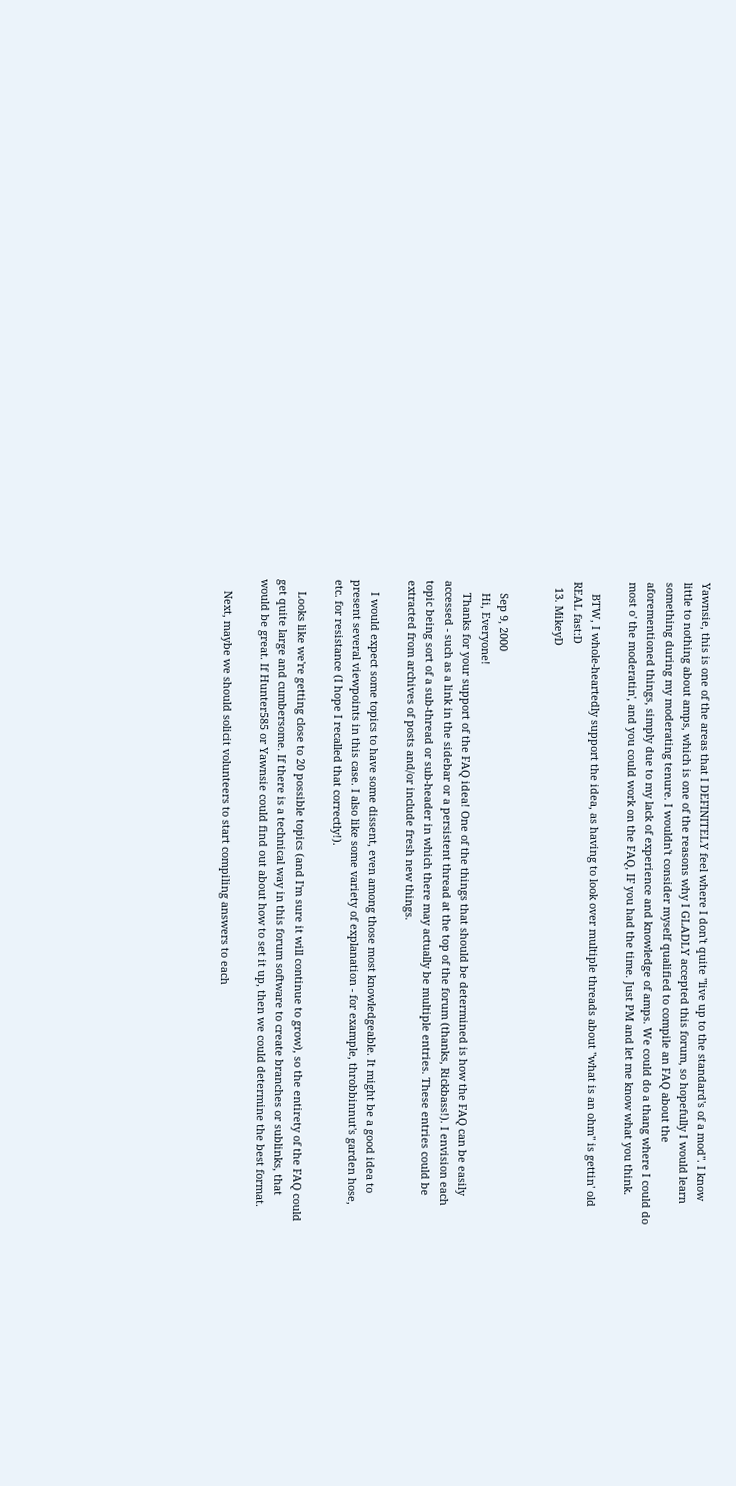Yawnsie, this is one of the areas that I DEFINITELY feel where I don't quite "live up to the standard's of a mod". I know little to nothing about amps, which is one of the reasons why I GLADLY accepted this forum, so hopefully I would learn something during my moderating tenure. I wouldn't consider myself qualified to compile an FAQ about the aforementioned things, simply due to my lack of experience and knowledge of amps. We could do a thang where I could do most o' the moderatin', and you could work on the FAQ, IF you had the time. Just PM and let me know what you think.

    BTW, I whole-heartedly support the idea, as having to look over multiple threads about "what is an ohm" is gettin' old REAL fast:D
  13. MikeyD


    Sep 9, 2000
    Hi, Everyone!
    Thanks for your support of the FAQ idea! One of the things that should be determined is how the FAQ can be easily accessed - such as a link in the sidebar or a persistent thread at the top of the forum (thanks, Rickbass!). I envision each topic being sort of a sub-thread or sub-header in which there may actually be multiple entries. These entries could be extracted from archives of posts and/or include fresh new things.

    I would expect some topics to have some dissent, even among those most knowledgeable. It might be a good idea to present several viewpoints in this case. I also like some variety of explanation - for example, throbbinnut's garden hose, etc. for resistance (I hope I recalled that correctly!).

    Looks like we're getting close to 20 possible topics (and I'm sure it will continue to grow), so the entirety of the FAQ could get quite large and cumbersome. If there is a technical way in this forum software to create branches or sublinks, that would be great. If Hunter585 or Yawnsie could find out about how to set it up, then we could determine the best format.

    Next, maybe we should solicit volunteers to start compiling answers to each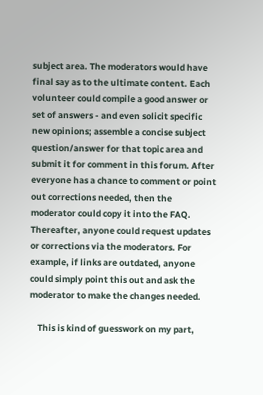subject area. The moderators would have final say as to the ultimate content. Each volunteer could compile a good answer or set of answers - and even solicit specific new opinions; assemble a concise subject question/answer for that topic area and submit it for comment in this forum. After everyone has a chance to comment or point out corrections needed, then the moderator could copy it into the FAQ. Thereafter, anyone could request updates or corrections via the moderators. For example, if links are outdated, anyone could simply point this out and ask the moderator to make the changes needed.

    This is kind of guesswork on my part,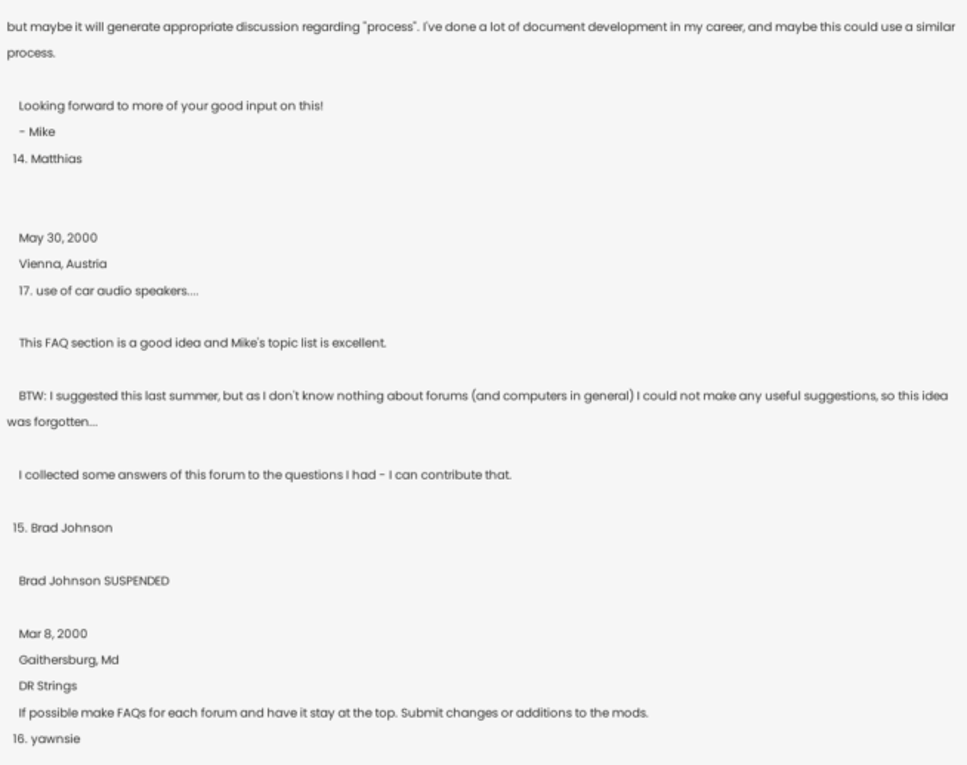but maybe it will generate appropriate discussion regarding "process". I've done a lot of document development in my career, and maybe this could use a similar process.

    Looking forward to more of your good input on this!
    - Mike
  14. Matthias


    May 30, 2000
    Vienna, Austria
    17. use of car audio speakers....

    This FAQ section is a good idea and Mike's topic list is excellent.

    BTW: I suggested this last summer, but as I don't know nothing about forums (and computers in general) I could not make any useful suggestions, so this idea was forgotten...

    I collected some answers of this forum to the questions I had - I can contribute that.

  15. Brad Johnson

    Brad Johnson SUSPENDED

    Mar 8, 2000
    Gaithersburg, Md
    DR Strings
    If possible make FAQs for each forum and have it stay at the top. Submit changes or additions to the mods.
  16. yawnsie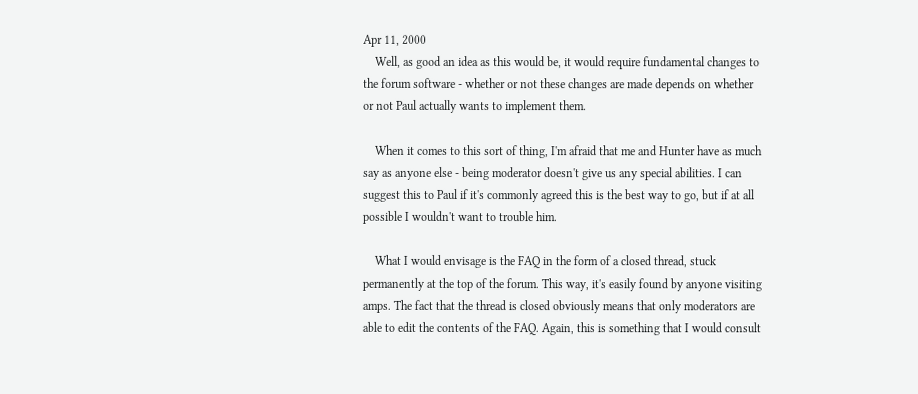Apr 11, 2000
    Well, as good an idea as this would be, it would require fundamental changes to the forum software - whether or not these changes are made depends on whether or not Paul actually wants to implement them.

    When it comes to this sort of thing, I'm afraid that me and Hunter have as much say as anyone else - being moderator doesn't give us any special abilities. I can suggest this to Paul if it's commonly agreed this is the best way to go, but if at all possible I wouldn't want to trouble him.

    What I would envisage is the FAQ in the form of a closed thread, stuck permanently at the top of the forum. This way, it's easily found by anyone visiting amps. The fact that the thread is closed obviously means that only moderators are able to edit the contents of the FAQ. Again, this is something that I would consult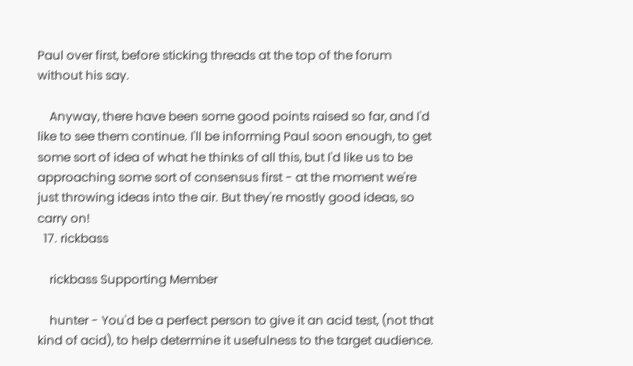Paul over first, before sticking threads at the top of the forum without his say.

    Anyway, there have been some good points raised so far, and I'd like to see them continue. I'll be informing Paul soon enough, to get some sort of idea of what he thinks of all this, but I'd like us to be approaching some sort of consensus first - at the moment we're just throwing ideas into the air. But they're mostly good ideas, so carry on!
  17. rickbass

    rickbass Supporting Member

    hunter - You'd be a perfect person to give it an acid test, (not that kind of acid), to help determine it usefulness to the target audience.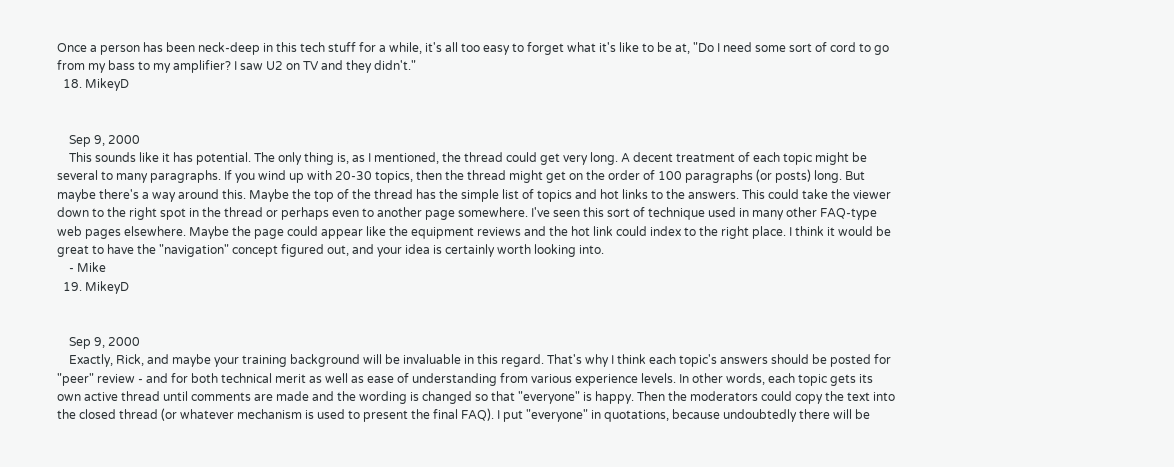Once a person has been neck-deep in this tech stuff for a while, it's all too easy to forget what it's like to be at, "Do I need some sort of cord to go from my bass to my amplifier? I saw U2 on TV and they didn't."
  18. MikeyD


    Sep 9, 2000
    This sounds like it has potential. The only thing is, as I mentioned, the thread could get very long. A decent treatment of each topic might be several to many paragraphs. If you wind up with 20-30 topics, then the thread might get on the order of 100 paragraphs (or posts) long. But maybe there's a way around this. Maybe the top of the thread has the simple list of topics and hot links to the answers. This could take the viewer down to the right spot in the thread or perhaps even to another page somewhere. I've seen this sort of technique used in many other FAQ-type web pages elsewhere. Maybe the page could appear like the equipment reviews and the hot link could index to the right place. I think it would be great to have the "navigation" concept figured out, and your idea is certainly worth looking into.
    - Mike
  19. MikeyD


    Sep 9, 2000
    Exactly, Rick, and maybe your training background will be invaluable in this regard. That's why I think each topic's answers should be posted for "peer" review - and for both technical merit as well as ease of understanding from various experience levels. In other words, each topic gets its own active thread until comments are made and the wording is changed so that "everyone" is happy. Then the moderators could copy the text into the closed thread (or whatever mechanism is used to present the final FAQ). I put "everyone" in quotations, because undoubtedly there will be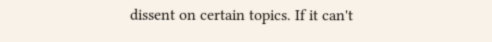dissent on certain topics. If it can't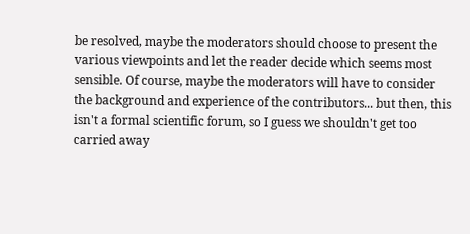be resolved, maybe the moderators should choose to present the various viewpoints and let the reader decide which seems most sensible. Of course, maybe the moderators will have to consider the background and experience of the contributors... but then, this isn't a formal scientific forum, so I guess we shouldn't get too carried away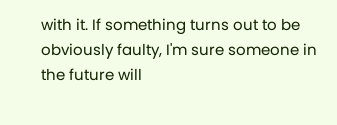with it. If something turns out to be obviously faulty, I'm sure someone in the future will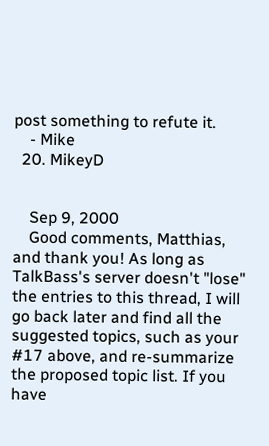post something to refute it.
    - Mike
  20. MikeyD


    Sep 9, 2000
    Good comments, Matthias, and thank you! As long as TalkBass's server doesn't "lose" the entries to this thread, I will go back later and find all the suggested topics, such as your #17 above, and re-summarize the proposed topic list. If you have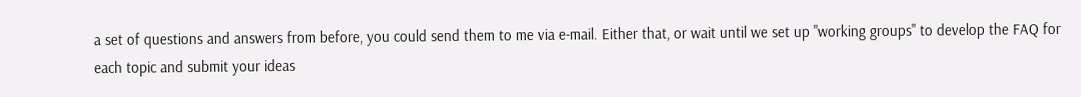a set of questions and answers from before, you could send them to me via e-mail. Either that, or wait until we set up "working groups" to develop the FAQ for each topic and submit your ideas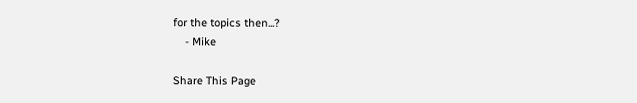for the topics then...?
    - Mike

Share This Page